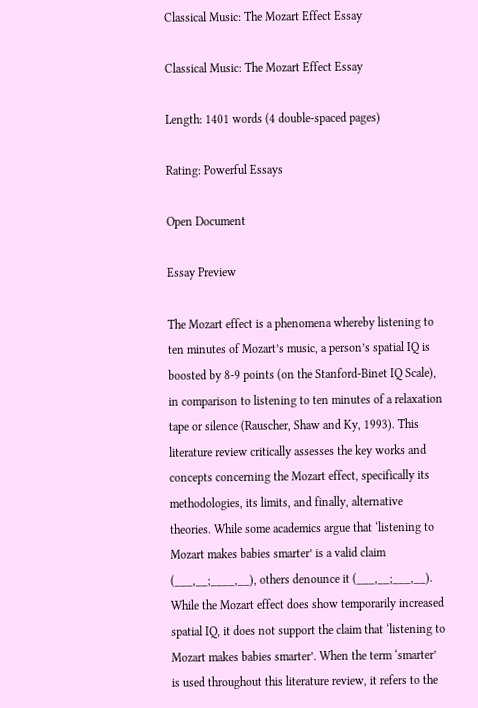Classical Music: The Mozart Effect Essay

Classical Music: The Mozart Effect Essay

Length: 1401 words (4 double-spaced pages)

Rating: Powerful Essays

Open Document

Essay Preview

The Mozart effect is a phenomena whereby listening to ten minutes of Mozart’s music, a person’s spatial IQ is boosted by 8-9 points (on the Stanford-Binet IQ Scale), in comparison to listening to ten minutes of a relaxation tape or silence (Rauscher, Shaw and Ky, 1993). This literature review critically assesses the key works and concepts concerning the Mozart effect, specifically its methodologies, its limits, and finally, alternative theories. While some academics argue that ‘listening to Mozart makes babies smarter’ is a valid claim (___,__;____,__), others denounce it (___,__;___,__). While the Mozart effect does show temporarily increased spatial IQ, it does not support the claim that ‘listening to Mozart makes babies smarter’. When the term ‘smarter’ is used throughout this literature review, it refers to the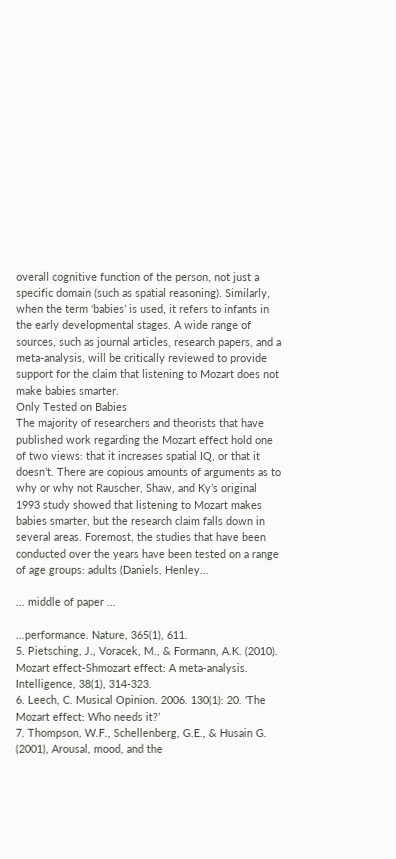overall cognitive function of the person, not just a specific domain (such as spatial reasoning). Similarly, when the term ‘babies’ is used, it refers to infants in the early developmental stages. A wide range of sources, such as journal articles, research papers, and a meta-analysis, will be critically reviewed to provide support for the claim that listening to Mozart does not make babies smarter.
Only Tested on Babies
The majority of researchers and theorists that have published work regarding the Mozart effect hold one of two views: that it increases spatial IQ, or that it doesn’t. There are copious amounts of arguments as to why or why not Rauscher, Shaw, and Ky’s original 1993 study showed that listening to Mozart makes babies smarter, but the research claim falls down in several areas. Foremost, the studies that have been conducted over the years have been tested on a range of age groups: adults (Daniels, Henley...

... middle of paper ...

...performance. Nature, 365(1), 611.
5. Pietsching, J., Voracek, M., & Formann, A.K. (2010). Mozart effect-Shmozart effect: A meta-analysis. Intelligence, 38(1), 314-323.
6. Leech, C. Musical Opinion. 2006. 130(1): 20. ‘The Mozart effect: Who needs it?’
7. Thompson, W.F., Schellenberg, G.E., & Husain G. (2001), Arousal, mood, and the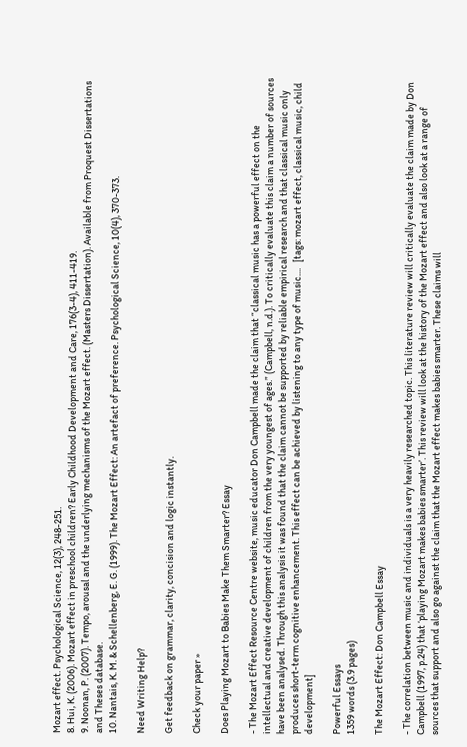Mozart effect. Psychological Science, 12(3), 248-251.
8. Hui, K. (2006). Mozart effect in preschool children? Early Childhood Development and Care, 176(3-4), 411-419.
9. Noonan, P. (2007). Tempo, arousal and the underlying mechanisms of the Mozart effect. (Masters Dissertation). Available from Proquest Dissertations and Theses database.
10. Nantais, K. M. & Schellenberg, E. G. (1999). The Mozart Effect: An artefact of preference. Psychological Science, 10(4), 370-373.

Need Writing Help?

Get feedback on grammar, clarity, concision and logic instantly.

Check your paper »

Does Playing Mozart to Babies Make Them Smarter? Essay

- The Mozart Effect Resource Centre website, music educator Don Campbell made the claim that “classical music has a powerful effect on the intellectual and creative development of children from the very youngest of ages.” (Campbell, n.d.). To critically evaluate this claim a number of sources have been analysed. Through this analysis it was found that the claim cannot be supported by reliable empirical research and that classical music only produces short-term cognitive enhancement. This effect can be achieved by listening to any type of music....   [tags: mozart effect, classical music, child development]

Powerful Essays
1359 words (3.9 pages)

The Mozart Effect: Don Campbell Essay

- The correlation between music and individuals is a very heavily researched topic. This literature review will critically evaluate the claim made by Don Campbell (1997, p.24) that ‘playing Mozart makes babies smarter’. This review will look at the history of the Mozart effect and also look at a range of sources that support and also go against the claim that the Mozart effect makes babies smarter. These claims will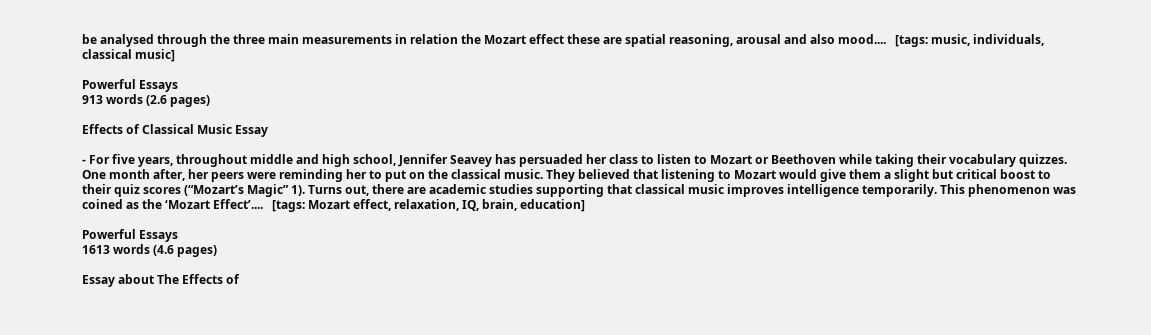be analysed through the three main measurements in relation the Mozart effect these are spatial reasoning, arousal and also mood....   [tags: music, individuals, classical music]

Powerful Essays
913 words (2.6 pages)

Effects of Classical Music Essay

- For five years, throughout middle and high school, Jennifer Seavey has persuaded her class to listen to Mozart or Beethoven while taking their vocabulary quizzes. One month after, her peers were reminding her to put on the classical music. They believed that listening to Mozart would give them a slight but critical boost to their quiz scores (“Mozart’s Magic” 1). Turns out, there are academic studies supporting that classical music improves intelligence temporarily. This phenomenon was coined as the ‘Mozart Effect’....   [tags: Mozart effect, relaxation, IQ, brain, education]

Powerful Essays
1613 words (4.6 pages)

Essay about The Effects of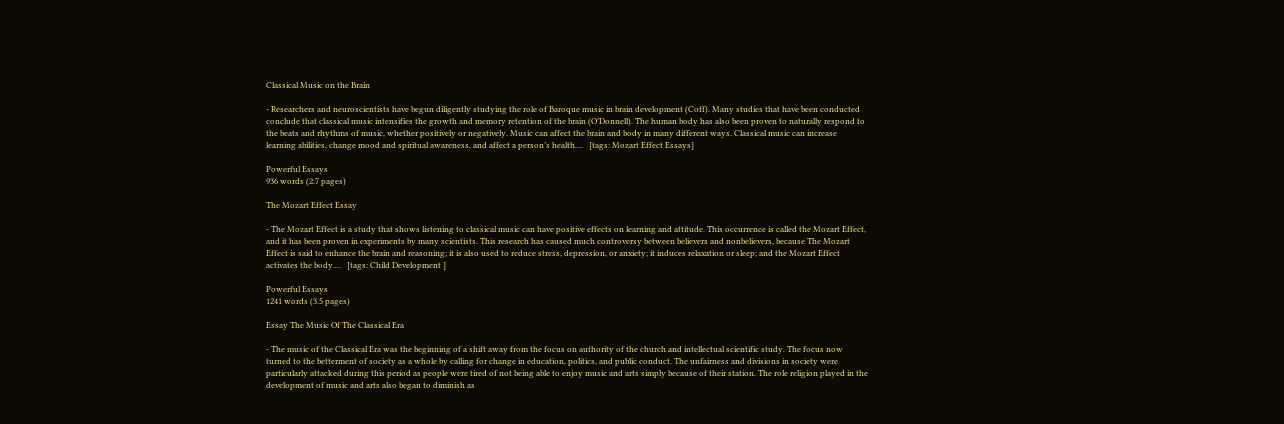Classical Music on the Brain

- Researchers and neuroscientists have begun diligently studying the role of Baroque music in brain development (Coff). Many studies that have been conducted conclude that classical music intensifies the growth and memory retention of the brain (O’Donnell). The human body has also been proven to naturally respond to the beats and rhythms of music, whether positively or negatively. Music can affect the brain and body in many different ways. Classical music can increase learning abilities, change mood and spiritual awareness, and affect a person’s health....   [tags: Mozart Effect Essays]

Powerful Essays
936 words (2.7 pages)

The Mozart Effect Essay

- The Mozart Effect is a study that shows listening to classical music can have positive effects on learning and attitude. This occurrence is called the Mozart Effect, and it has been proven in experiments by many scientists. This research has caused much controversy between believers and nonbelievers, because The Mozart Effect is said to enhance the brain and reasoning; it is also used to reduce stress, depression, or anxiety; it induces relaxation or sleep; and the Mozart Effect activates the body....   [tags: Child Development ]

Powerful Essays
1241 words (3.5 pages)

Essay The Music Of The Classical Era

- The music of the Classical Era was the beginning of a shift away from the focus on authority of the church and intellectual scientific study. The focus now turned to the betterment of society as a whole by calling for change in education, politics, and public conduct. The unfairness and divisions in society were particularly attacked during this period as people were tired of not being able to enjoy music and arts simply because of their station. The role religion played in the development of music and arts also began to diminish as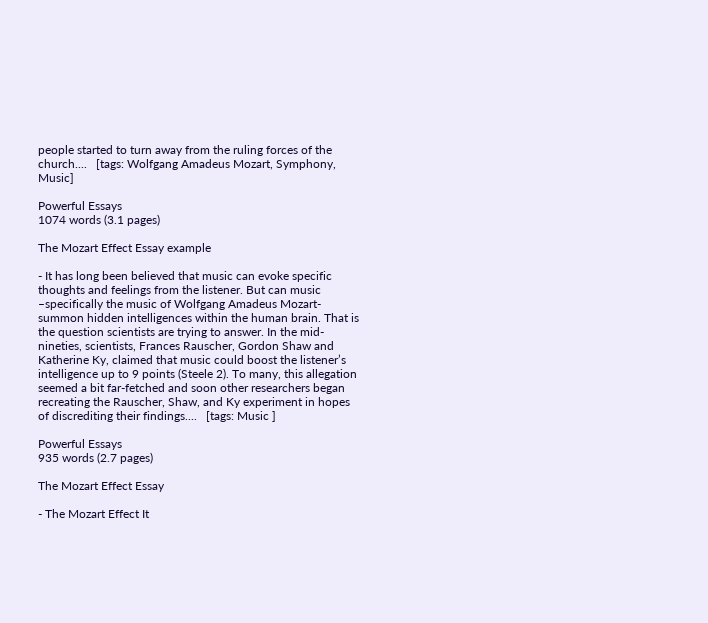people started to turn away from the ruling forces of the church....   [tags: Wolfgang Amadeus Mozart, Symphony, Music]

Powerful Essays
1074 words (3.1 pages)

The Mozart Effect Essay example

- It has long been believed that music can evoke specific thoughts and feelings from the listener. But can music –specifically the music of Wolfgang Amadeus Mozart- summon hidden intelligences within the human brain. That is the question scientists are trying to answer. In the mid-nineties, scientists, Frances Rauscher, Gordon Shaw and Katherine Ky, claimed that music could boost the listener’s intelligence up to 9 points (Steele 2). To many, this allegation seemed a bit far-fetched and soon other researchers began recreating the Rauscher, Shaw, and Ky experiment in hopes of discrediting their findings....   [tags: Music ]

Powerful Essays
935 words (2.7 pages)

The Mozart Effect Essay

- The Mozart Effect It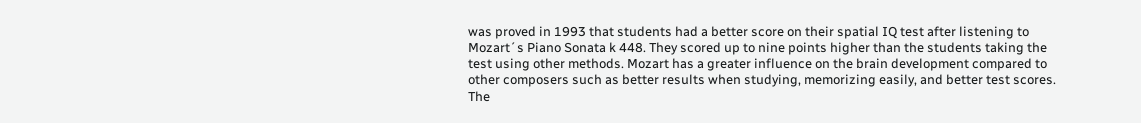was proved in 1993 that students had a better score on their spatial IQ test after listening to Mozart´s Piano Sonata k 448. They scored up to nine points higher than the students taking the test using other methods. Mozart has a greater influence on the brain development compared to other composers such as better results when studying, memorizing easily, and better test scores. The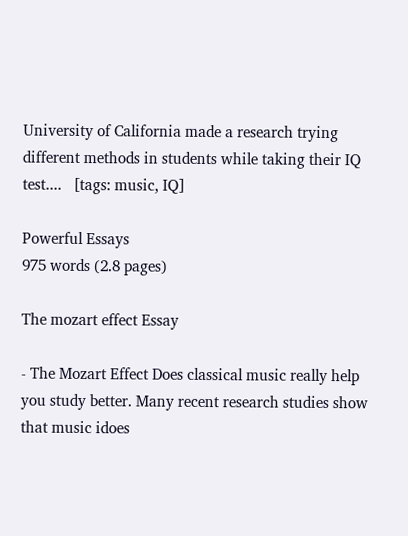University of California made a research trying different methods in students while taking their IQ test....   [tags: music, IQ]

Powerful Essays
975 words (2.8 pages)

The mozart effect Essay

- The Mozart Effect Does classical music really help you study better. Many recent research studies show that music idoes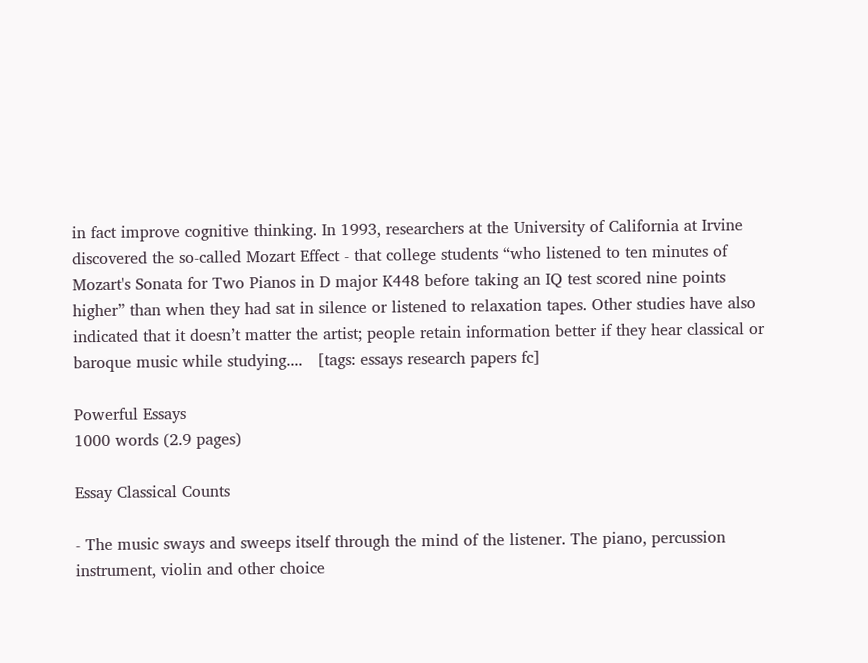in fact improve cognitive thinking. In 1993, researchers at the University of California at Irvine discovered the so-called Mozart Effect - that college students “who listened to ten minutes of Mozart's Sonata for Two Pianos in D major K448 before taking an IQ test scored nine points higher” than when they had sat in silence or listened to relaxation tapes. Other studies have also indicated that it doesn’t matter the artist; people retain information better if they hear classical or baroque music while studying....   [tags: essays research papers fc]

Powerful Essays
1000 words (2.9 pages)

Essay Classical Counts

- The music sways and sweeps itself through the mind of the listener. The piano, percussion instrument, violin and other choice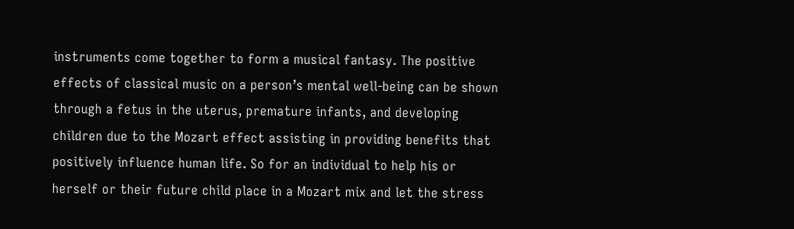instruments come together to form a musical fantasy. The positive effects of classical music on a person’s mental well-being can be shown through a fetus in the uterus, premature infants, and developing children due to the Mozart effect assisting in providing benefits that positively influence human life. So for an individual to help his or herself or their future child place in a Mozart mix and let the stress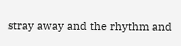stray away and the rhythm and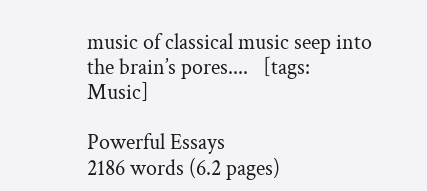music of classical music seep into the brain’s pores....   [tags: Music]

Powerful Essays
2186 words (6.2 pages)